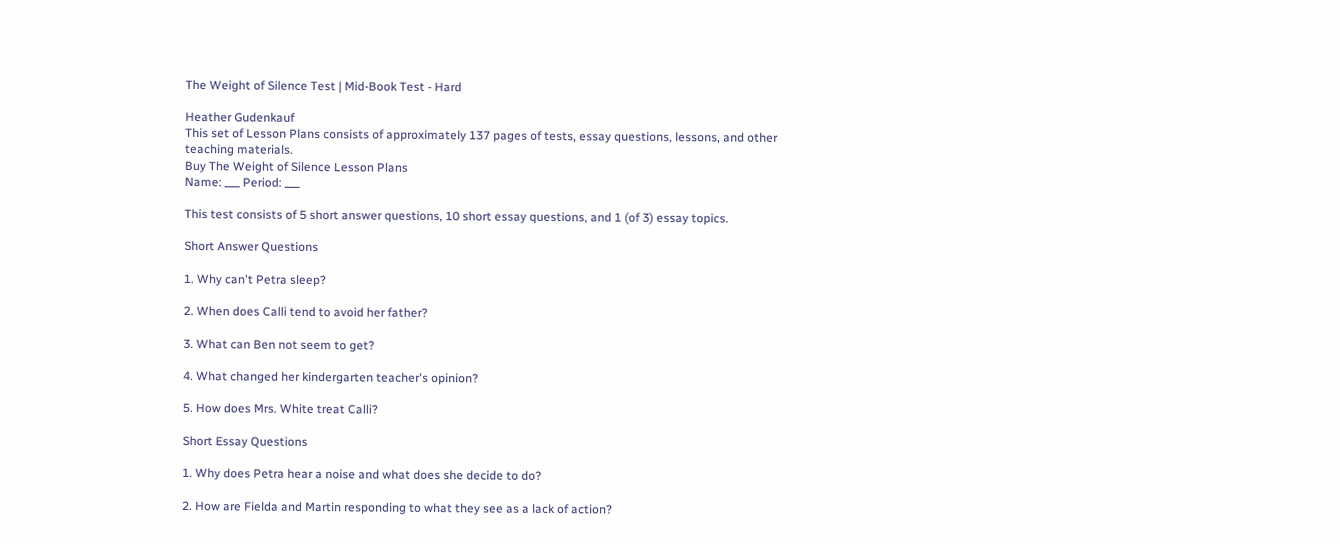The Weight of Silence Test | Mid-Book Test - Hard

Heather Gudenkauf
This set of Lesson Plans consists of approximately 137 pages of tests, essay questions, lessons, and other teaching materials.
Buy The Weight of Silence Lesson Plans
Name: ___ Period: ___

This test consists of 5 short answer questions, 10 short essay questions, and 1 (of 3) essay topics.

Short Answer Questions

1. Why can't Petra sleep?

2. When does Calli tend to avoid her father?

3. What can Ben not seem to get?

4. What changed her kindergarten teacher's opinion?

5. How does Mrs. White treat Calli?

Short Essay Questions

1. Why does Petra hear a noise and what does she decide to do?

2. How are Fielda and Martin responding to what they see as a lack of action?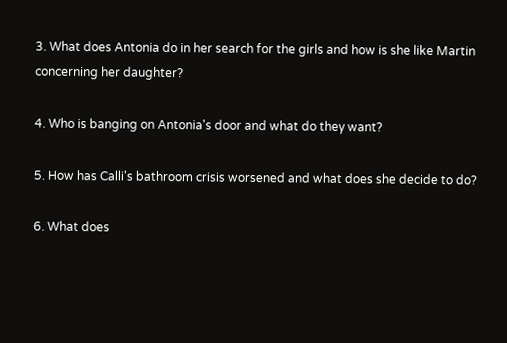3. What does Antonia do in her search for the girls and how is she like Martin concerning her daughter?

4. Who is banging on Antonia's door and what do they want?

5. How has Calli's bathroom crisis worsened and what does she decide to do?

6. What does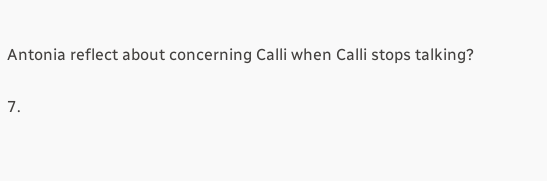Antonia reflect about concerning Calli when Calli stops talking?

7.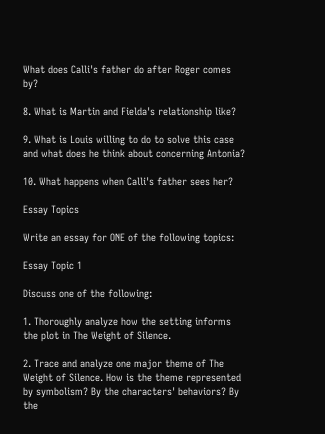What does Calli's father do after Roger comes by?

8. What is Martin and Fielda's relationship like?

9. What is Louis willing to do to solve this case and what does he think about concerning Antonia?

10. What happens when Calli's father sees her?

Essay Topics

Write an essay for ONE of the following topics:

Essay Topic 1

Discuss one of the following:

1. Thoroughly analyze how the setting informs the plot in The Weight of Silence.

2. Trace and analyze one major theme of The Weight of Silence. How is the theme represented by symbolism? By the characters' behaviors? By the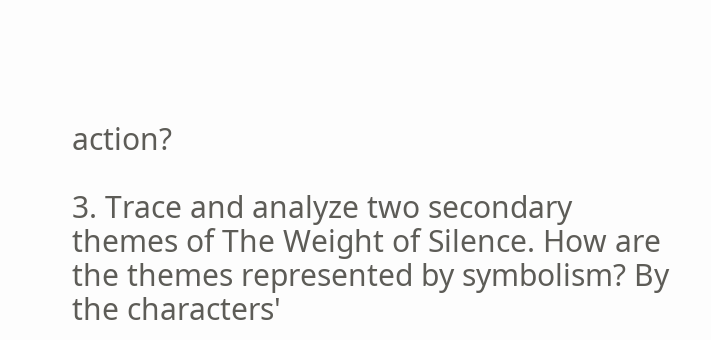action?

3. Trace and analyze two secondary themes of The Weight of Silence. How are the themes represented by symbolism? By the characters'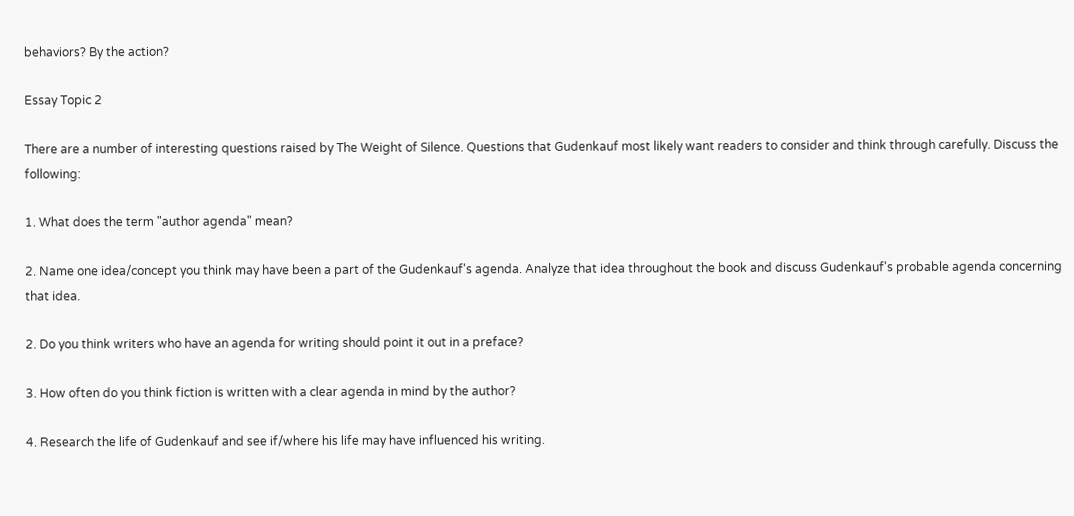behaviors? By the action?

Essay Topic 2

There are a number of interesting questions raised by The Weight of Silence. Questions that Gudenkauf most likely want readers to consider and think through carefully. Discuss the following:

1. What does the term "author agenda" mean?

2. Name one idea/concept you think may have been a part of the Gudenkauf's agenda. Analyze that idea throughout the book and discuss Gudenkauf's probable agenda concerning that idea.

2. Do you think writers who have an agenda for writing should point it out in a preface?

3. How often do you think fiction is written with a clear agenda in mind by the author?

4. Research the life of Gudenkauf and see if/where his life may have influenced his writing.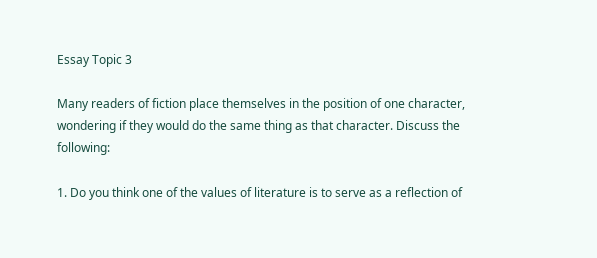Essay Topic 3

Many readers of fiction place themselves in the position of one character, wondering if they would do the same thing as that character. Discuss the following:

1. Do you think one of the values of literature is to serve as a reflection of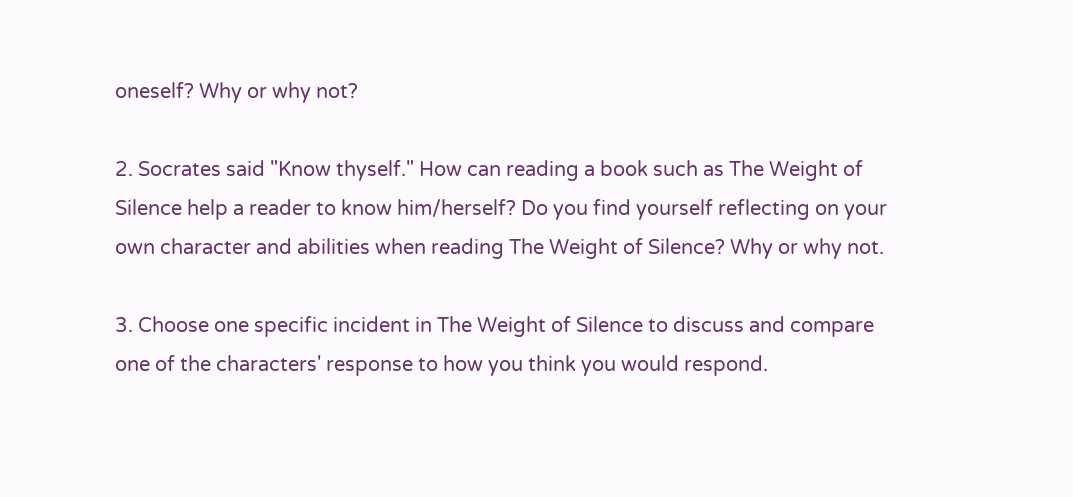oneself? Why or why not?

2. Socrates said "Know thyself." How can reading a book such as The Weight of Silence help a reader to know him/herself? Do you find yourself reflecting on your own character and abilities when reading The Weight of Silence? Why or why not.

3. Choose one specific incident in The Weight of Silence to discuss and compare one of the characters' response to how you think you would respond.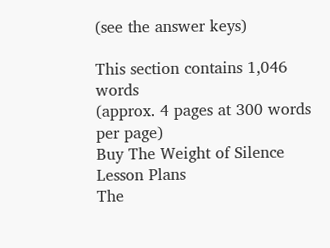(see the answer keys)

This section contains 1,046 words
(approx. 4 pages at 300 words per page)
Buy The Weight of Silence Lesson Plans
The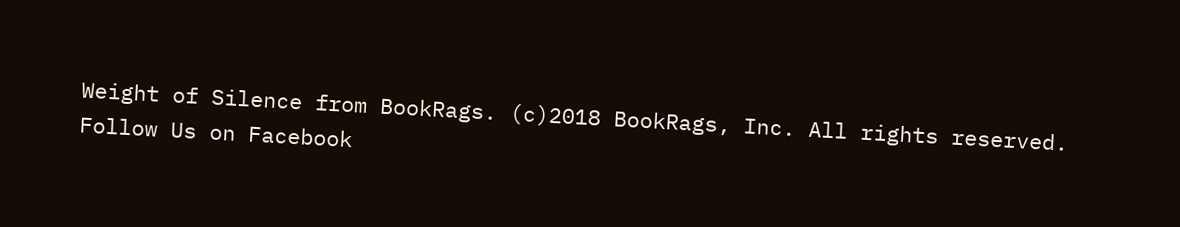Weight of Silence from BookRags. (c)2018 BookRags, Inc. All rights reserved.
Follow Us on Facebook